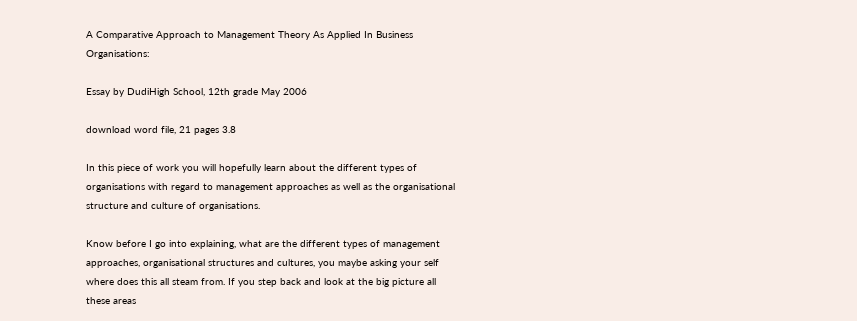A Comparative Approach to Management Theory As Applied In Business Organisations:

Essay by DudiHigh School, 12th grade May 2006

download word file, 21 pages 3.8

In this piece of work you will hopefully learn about the different types of organisations with regard to management approaches as well as the organisational structure and culture of organisations.

Know before I go into explaining, what are the different types of management approaches, organisational structures and cultures, you maybe asking your self where does this all steam from. If you step back and look at the big picture all these areas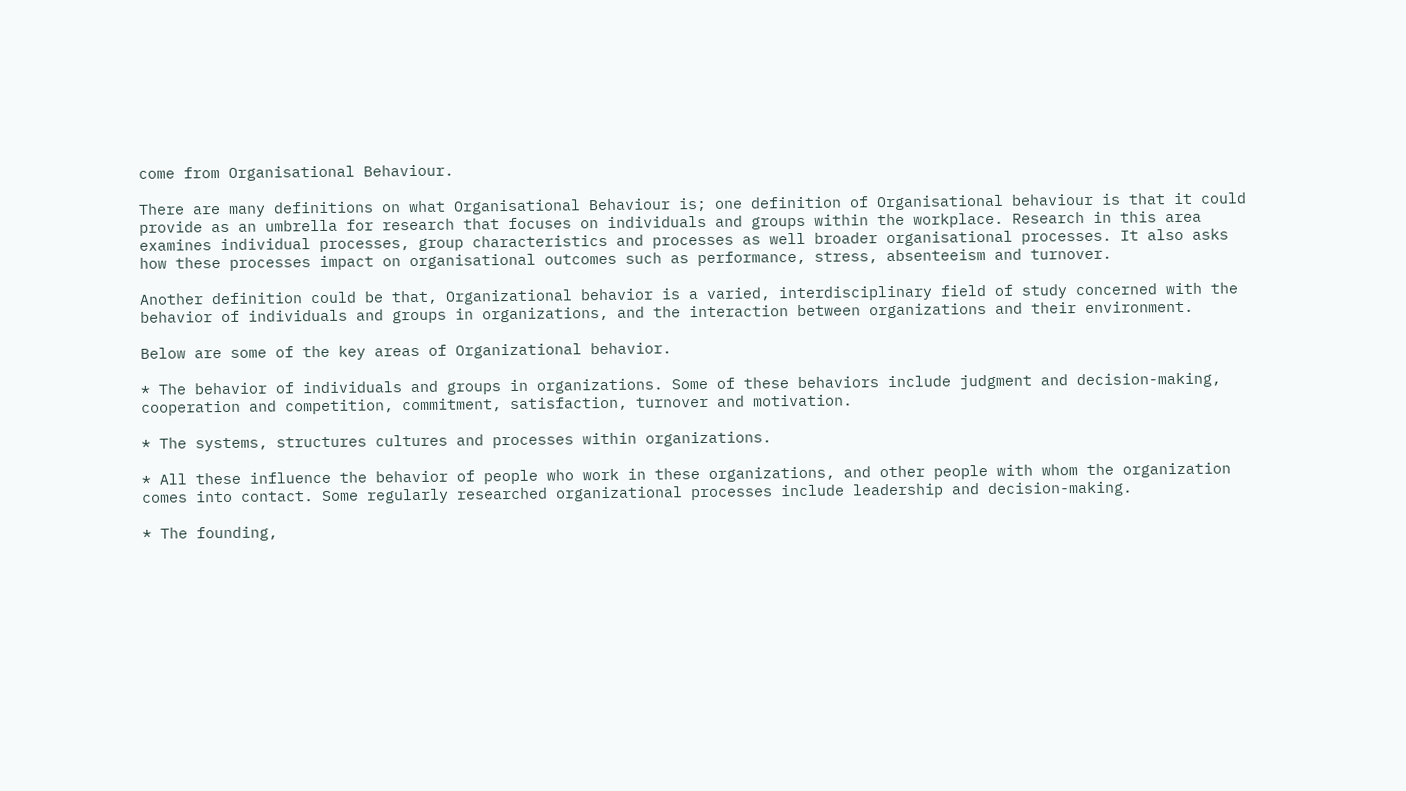come from Organisational Behaviour.

There are many definitions on what Organisational Behaviour is; one definition of Organisational behaviour is that it could provide as an umbrella for research that focuses on individuals and groups within the workplace. Research in this area examines individual processes, group characteristics and processes as well broader organisational processes. It also asks how these processes impact on organisational outcomes such as performance, stress, absenteeism and turnover.

Another definition could be that, Organizational behavior is a varied, interdisciplinary field of study concerned with the behavior of individuals and groups in organizations, and the interaction between organizations and their environment.

Below are some of the key areas of Organizational behavior.

* The behavior of individuals and groups in organizations. Some of these behaviors include judgment and decision-making, cooperation and competition, commitment, satisfaction, turnover and motivation.

* The systems, structures cultures and processes within organizations.

* All these influence the behavior of people who work in these organizations, and other people with whom the organization comes into contact. Some regularly researched organizational processes include leadership and decision-making.

* The founding,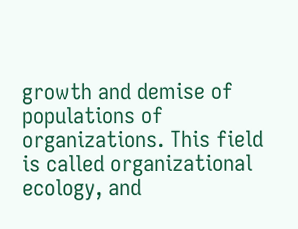growth and demise of populations of organizations. This field is called organizational ecology, and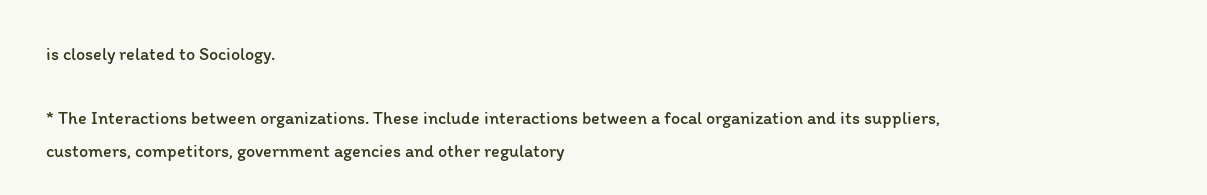is closely related to Sociology.

* The Interactions between organizations. These include interactions between a focal organization and its suppliers, customers, competitors, government agencies and other regulatory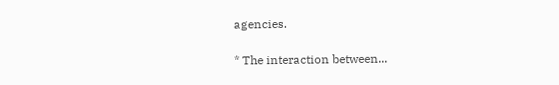agencies.

* The interaction between...